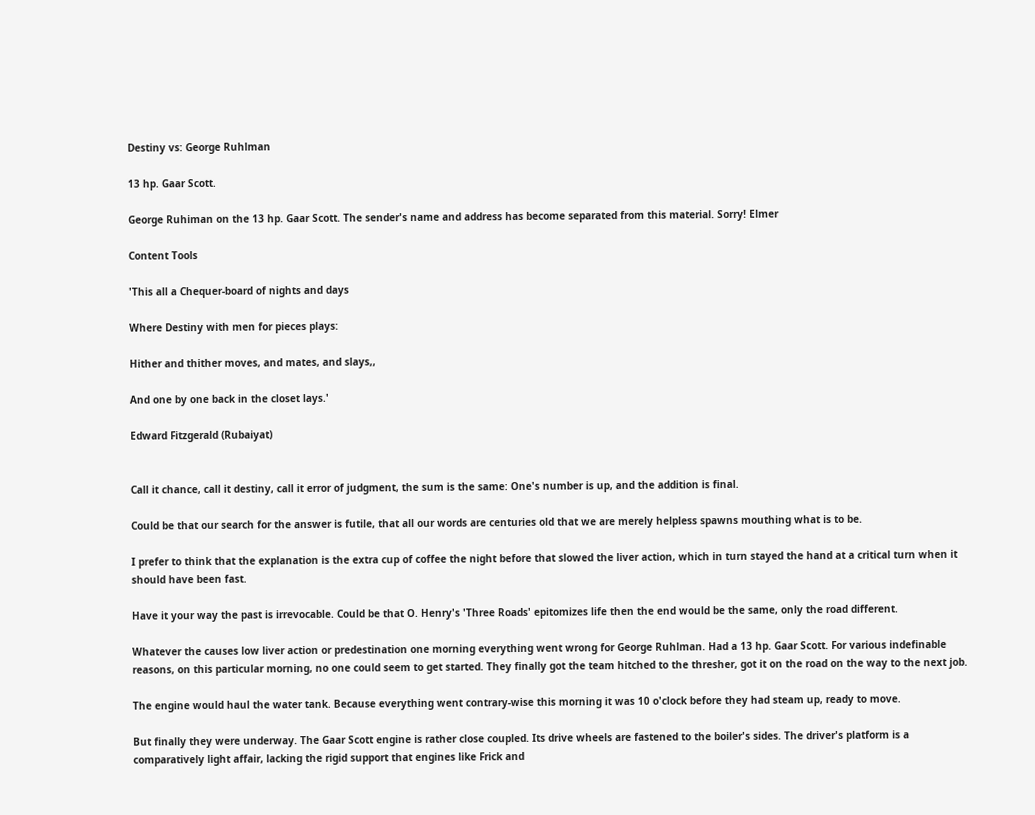Destiny vs: George Ruhlman

13 hp. Gaar Scott.

George Ruhiman on the 13 hp. Gaar Scott. The sender's name and address has become separated from this material. Sorry! Elmer

Content Tools

'This all a Chequer-board of nights and days

Where Destiny with men for pieces plays:

Hither and thither moves, and mates, and slays,,

And one by one back in the closet lays.'

Edward Fitzgerald (Rubaiyat)


Call it chance, call it destiny, call it error of judgment, the sum is the same: One's number is up, and the addition is final.

Could be that our search for the answer is futile, that all our words are centuries old that we are merely helpless spawns mouthing what is to be.

I prefer to think that the explanation is the extra cup of coffee the night before that slowed the liver action, which in turn stayed the hand at a critical turn when it should have been fast.

Have it your way the past is irrevocable. Could be that O. Henry's 'Three Roads' epitomizes life then the end would be the same, only the road different.

Whatever the causes low liver action or predestination one morning everything went wrong for George Ruhlman. Had a 13 hp. Gaar Scott. For various indefinable reasons, on this particular morning, no one could seem to get started. They finally got the team hitched to the thresher, got it on the road on the way to the next job.

The engine would haul the water tank. Because everything went contrary-wise this morning it was 10 o'clock before they had steam up, ready to move.

But finally they were underway. The Gaar Scott engine is rather close coupled. Its drive wheels are fastened to the boiler's sides. The driver's platform is a comparatively light affair, lacking the rigid support that engines like Frick and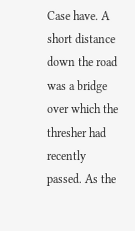Case have. A short distance down the road was a bridge over which the thresher had recently passed. As the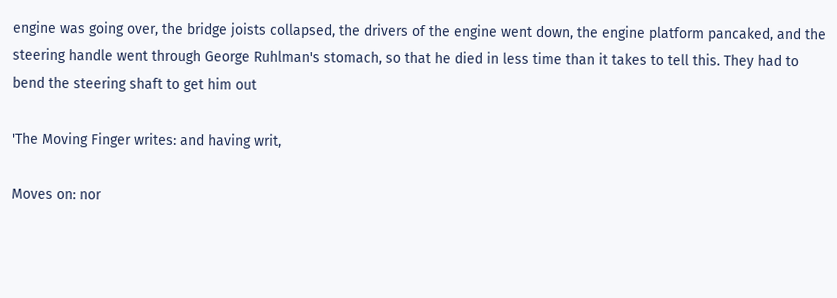engine was going over, the bridge joists collapsed, the drivers of the engine went down, the engine platform pancaked, and the steering handle went through George Ruhlman's stomach, so that he died in less time than it takes to tell this. They had to bend the steering shaft to get him out

'The Moving Finger writes: and having writ,

Moves on: nor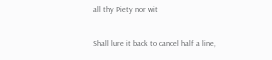all thy Piety nor wit

Shall lure it back to cancel half a line,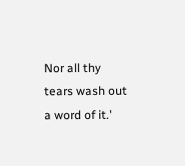Nor all thy tears wash out a word of it.'